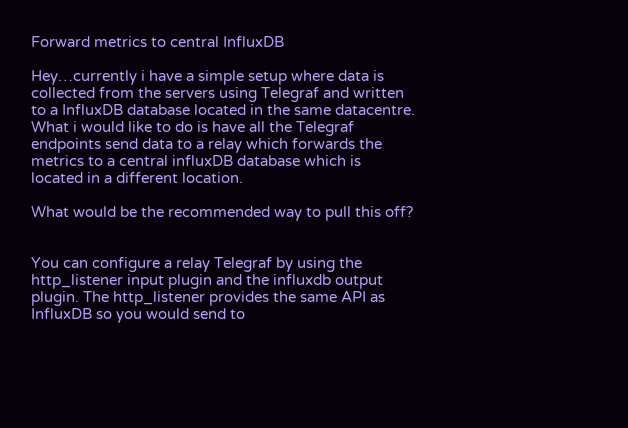Forward metrics to central InfluxDB

Hey…currently i have a simple setup where data is collected from the servers using Telegraf and written to a InfluxDB database located in the same datacentre. What i would like to do is have all the Telegraf endpoints send data to a relay which forwards the metrics to a central influxDB database which is located in a different location.

What would be the recommended way to pull this off?


You can configure a relay Telegraf by using the http_listener input plugin and the influxdb output plugin. The http_listener provides the same API as InfluxDB so you would send to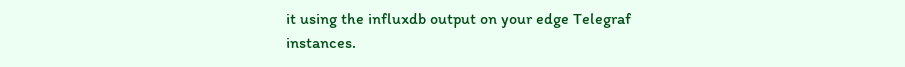it using the influxdb output on your edge Telegraf instances.